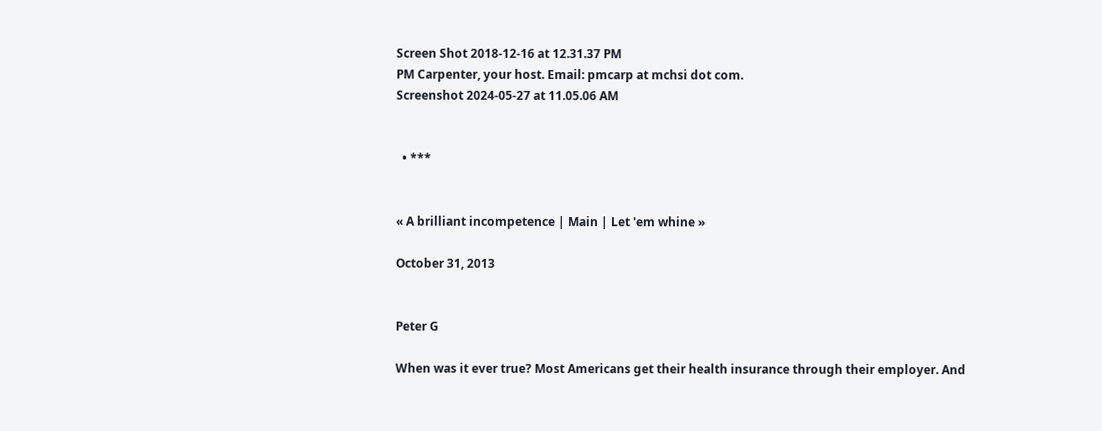Screen Shot 2018-12-16 at 12.31.37 PM
PM Carpenter, your host. Email: pmcarp at mchsi dot com.
Screenshot 2024-05-27 at 11.05.06 AM


  • ***


« A brilliant incompetence | Main | Let 'em whine »

October 31, 2013


Peter G

When was it ever true? Most Americans get their health insurance through their employer. And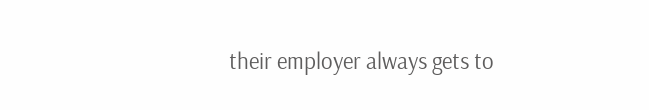their employer always gets to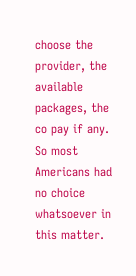choose the provider, the available packages, the co pay if any. So most Americans had no choice whatsoever in this matter.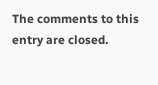The comments to this entry are closed.